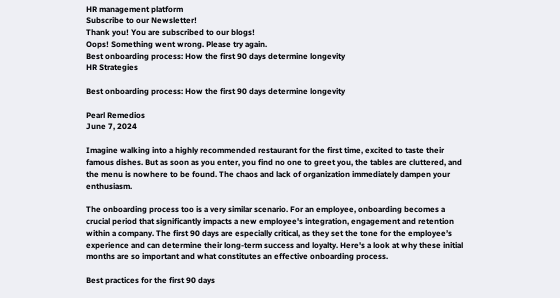HR management platform
Subscribe to our Newsletter!
Thank you! You are subscribed to our blogs!
Oops! Something went wrong. Please try again.
Best onboarding process: How the first 90 days determine longevity
HR Strategies

Best onboarding process: How the first 90 days determine longevity

Pearl Remedios
June 7, 2024

Imagine walking into a highly recommended restaurant for the first time, excited to taste their famous dishes. But as soon as you enter, you find no one to greet you, the tables are cluttered, and the menu is nowhere to be found. The chaos and lack of organization immediately dampen your enthusiasm.

The onboarding process too is a very similar scenario. For an employee, onboarding becomes a crucial period that significantly impacts a new employee's integration, engagement and retention within a company. The first 90 days are especially critical, as they set the tone for the employee’s experience and can determine their long-term success and loyalty. Here's a look at why these initial months are so important and what constitutes an effective onboarding process.

Best practices for the first 90 days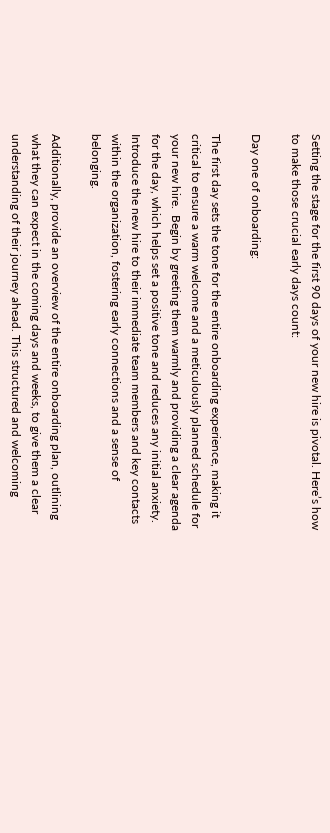Setting the stage for the first 90 days of your new hire is pivotal. Here’s how to make those crucial early days count:

Day one of onboarding:

The first day sets the tone for the entire onboarding experience, making it critical to ensure a warm welcome and a meticulously planned schedule for your new hire.  Begin by greeting them warmly and providing a clear agenda for the day, which helps set a positive tone and reduces any initial anxiety. Introduce the new hire to their immediate team members and key contacts within the organization, fostering early connections and a sense of belonging.

Additionally, provide an overview of the entire onboarding plan, outlining what they can expect in the coming days and weeks, to give them a clear understanding of their journey ahead. This structured and welcoming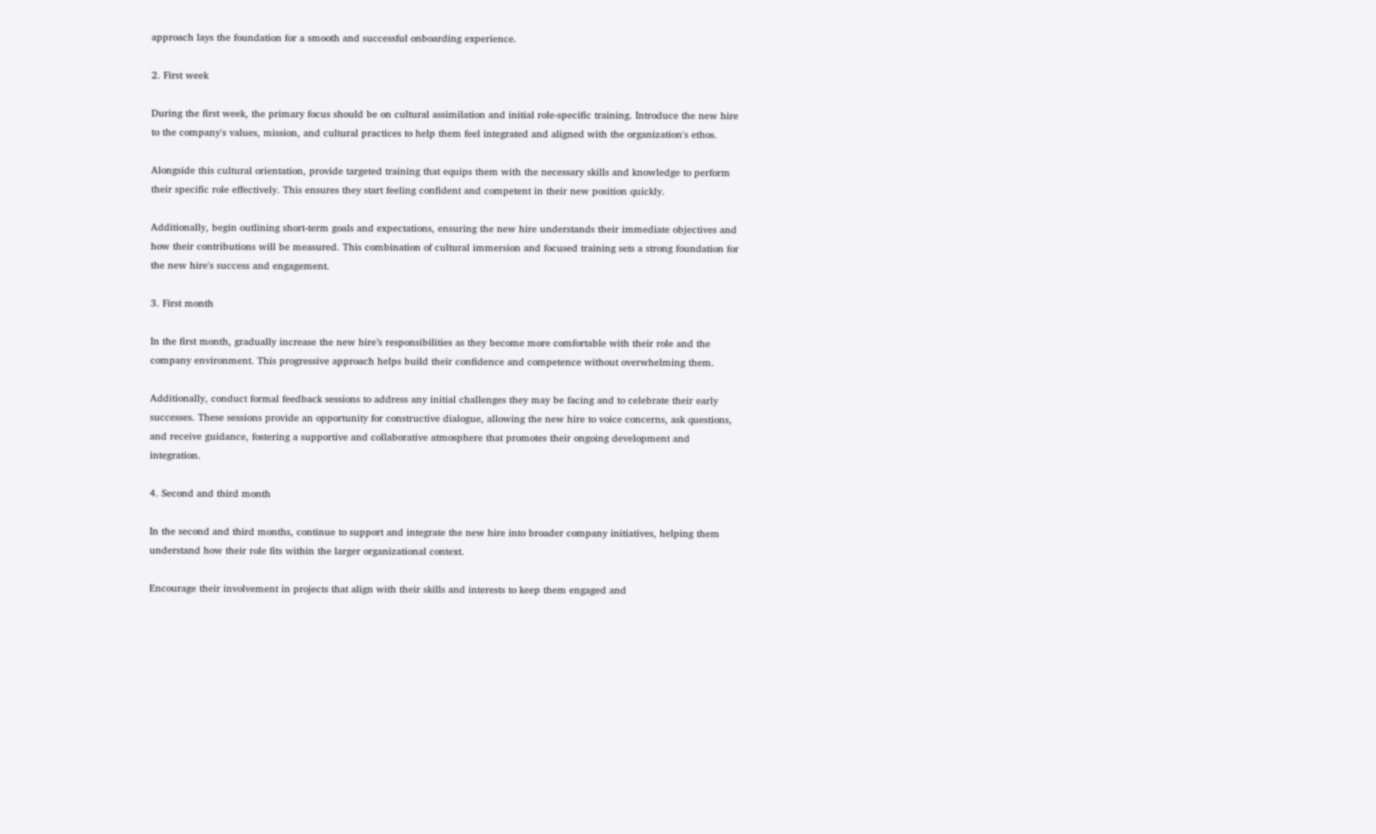approach lays the foundation for a smooth and successful onboarding experience.

2. First week

During the first week, the primary focus should be on cultural assimilation and initial role-specific training. Introduce the new hire to the company's values, mission, and cultural practices to help them feel integrated and aligned with the organization's ethos.

Alongside this cultural orientation, provide targeted training that equips them with the necessary skills and knowledge to perform their specific role effectively. This ensures they start feeling confident and competent in their new position quickly.

Additionally, begin outlining short-term goals and expectations, ensuring the new hire understands their immediate objectives and how their contributions will be measured. This combination of cultural immersion and focused training sets a strong foundation for the new hire's success and engagement.

3. First month

In the first month, gradually increase the new hire’s responsibilities as they become more comfortable with their role and the company environment. This progressive approach helps build their confidence and competence without overwhelming them.

Additionally, conduct formal feedback sessions to address any initial challenges they may be facing and to celebrate their early successes. These sessions provide an opportunity for constructive dialogue, allowing the new hire to voice concerns, ask questions, and receive guidance, fostering a supportive and collaborative atmosphere that promotes their ongoing development and integration.

4. Second and third month

In the second and third months, continue to support and integrate the new hire into broader company initiatives, helping them understand how their role fits within the larger organizational context.

Encourage their involvement in projects that align with their skills and interests to keep them engaged and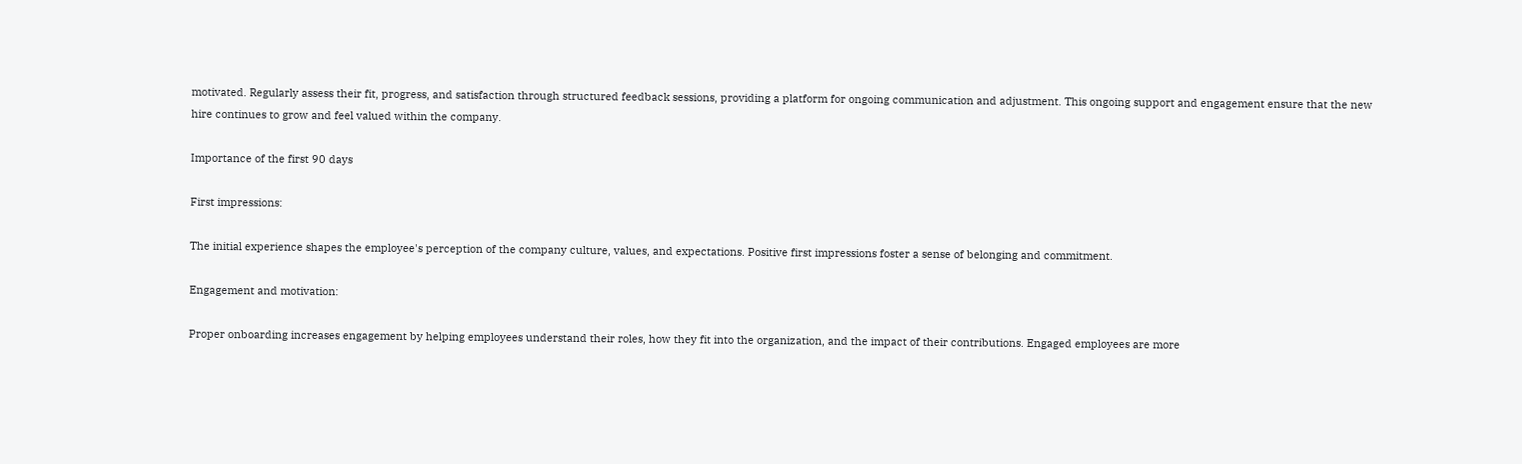motivated. Regularly assess their fit, progress, and satisfaction through structured feedback sessions, providing a platform for ongoing communication and adjustment. This ongoing support and engagement ensure that the new hire continues to grow and feel valued within the company.

Importance of the first 90 days

First impressions:

The initial experience shapes the employee's perception of the company culture, values, and expectations. Positive first impressions foster a sense of belonging and commitment.

Engagement and motivation:

Proper onboarding increases engagement by helping employees understand their roles, how they fit into the organization, and the impact of their contributions. Engaged employees are more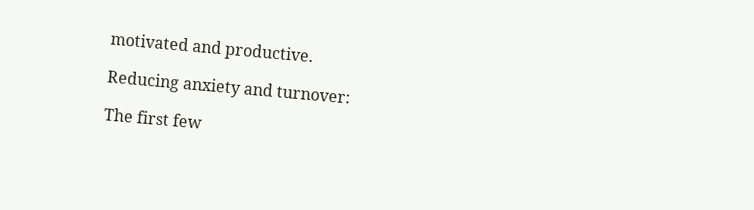motivated and productive.

Reducing anxiety and turnover:

The first few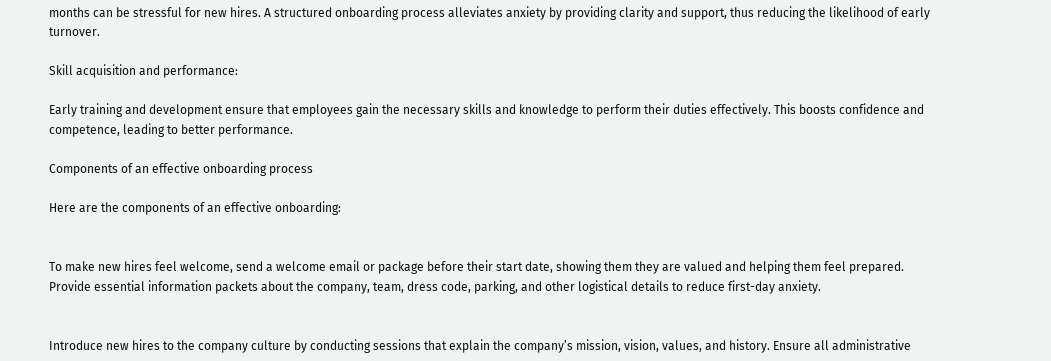months can be stressful for new hires. A structured onboarding process alleviates anxiety by providing clarity and support, thus reducing the likelihood of early turnover.

Skill acquisition and performance:

Early training and development ensure that employees gain the necessary skills and knowledge to perform their duties effectively. This boosts confidence and competence, leading to better performance.

Components of an effective onboarding process

Here are the components of an effective onboarding:


To make new hires feel welcome, send a welcome email or package before their start date, showing them they are valued and helping them feel prepared. Provide essential information packets about the company, team, dress code, parking, and other logistical details to reduce first-day anxiety.


Introduce new hires to the company culture by conducting sessions that explain the company’s mission, vision, values, and history. Ensure all administrative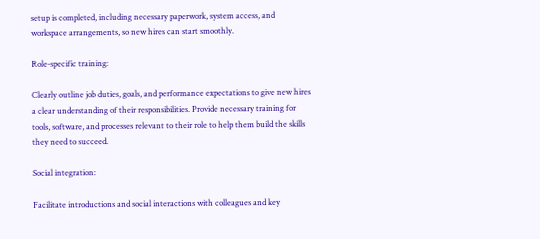setup is completed, including necessary paperwork, system access, and workspace arrangements, so new hires can start smoothly.

Role-specific training:

Clearly outline job duties, goals, and performance expectations to give new hires a clear understanding of their responsibilities. Provide necessary training for tools, software, and processes relevant to their role to help them build the skills they need to succeed.

Social integration:

Facilitate introductions and social interactions with colleagues and key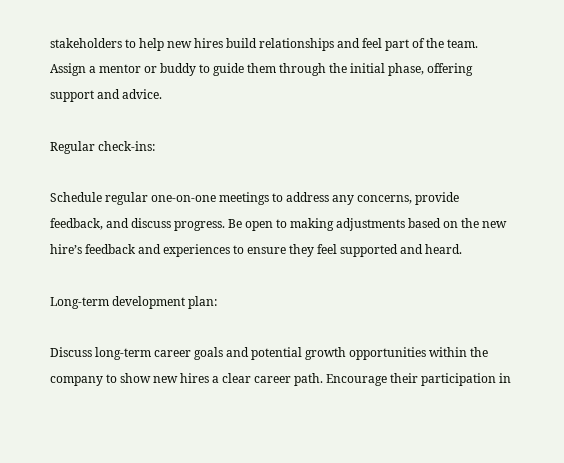stakeholders to help new hires build relationships and feel part of the team. Assign a mentor or buddy to guide them through the initial phase, offering support and advice.

Regular check-ins:

Schedule regular one-on-one meetings to address any concerns, provide feedback, and discuss progress. Be open to making adjustments based on the new hire’s feedback and experiences to ensure they feel supported and heard.

Long-term development plan:

Discuss long-term career goals and potential growth opportunities within the company to show new hires a clear career path. Encourage their participation in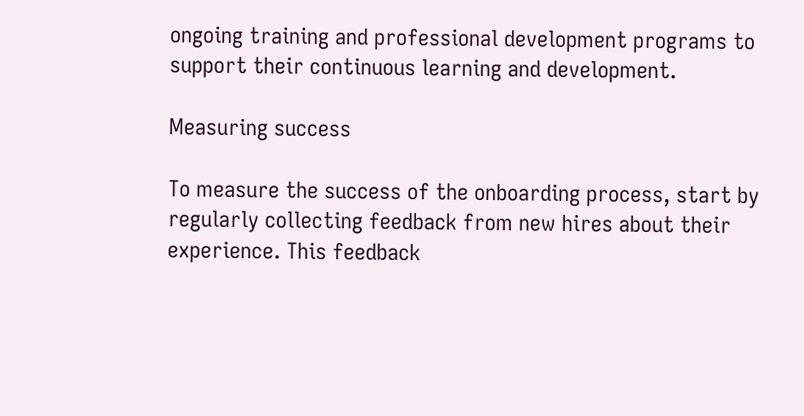ongoing training and professional development programs to support their continuous learning and development.

Measuring success

To measure the success of the onboarding process, start by regularly collecting feedback from new hires about their experience. This feedback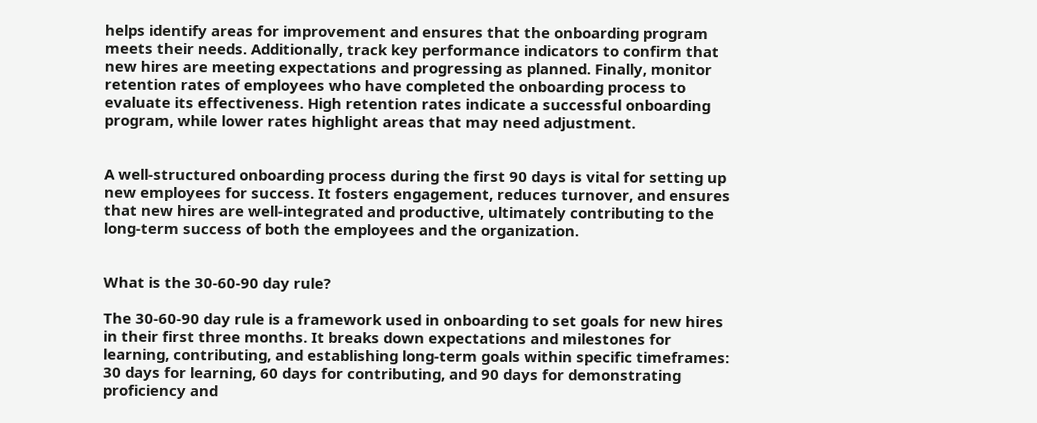helps identify areas for improvement and ensures that the onboarding program meets their needs. Additionally, track key performance indicators to confirm that new hires are meeting expectations and progressing as planned. Finally, monitor retention rates of employees who have completed the onboarding process to evaluate its effectiveness. High retention rates indicate a successful onboarding program, while lower rates highlight areas that may need adjustment.


A well-structured onboarding process during the first 90 days is vital for setting up new employees for success. It fosters engagement, reduces turnover, and ensures that new hires are well-integrated and productive, ultimately contributing to the long-term success of both the employees and the organization.


What is the 30-60-90 day rule?

The 30-60-90 day rule is a framework used in onboarding to set goals for new hires in their first three months. It breaks down expectations and milestones for learning, contributing, and establishing long-term goals within specific timeframes: 30 days for learning, 60 days for contributing, and 90 days for demonstrating proficiency and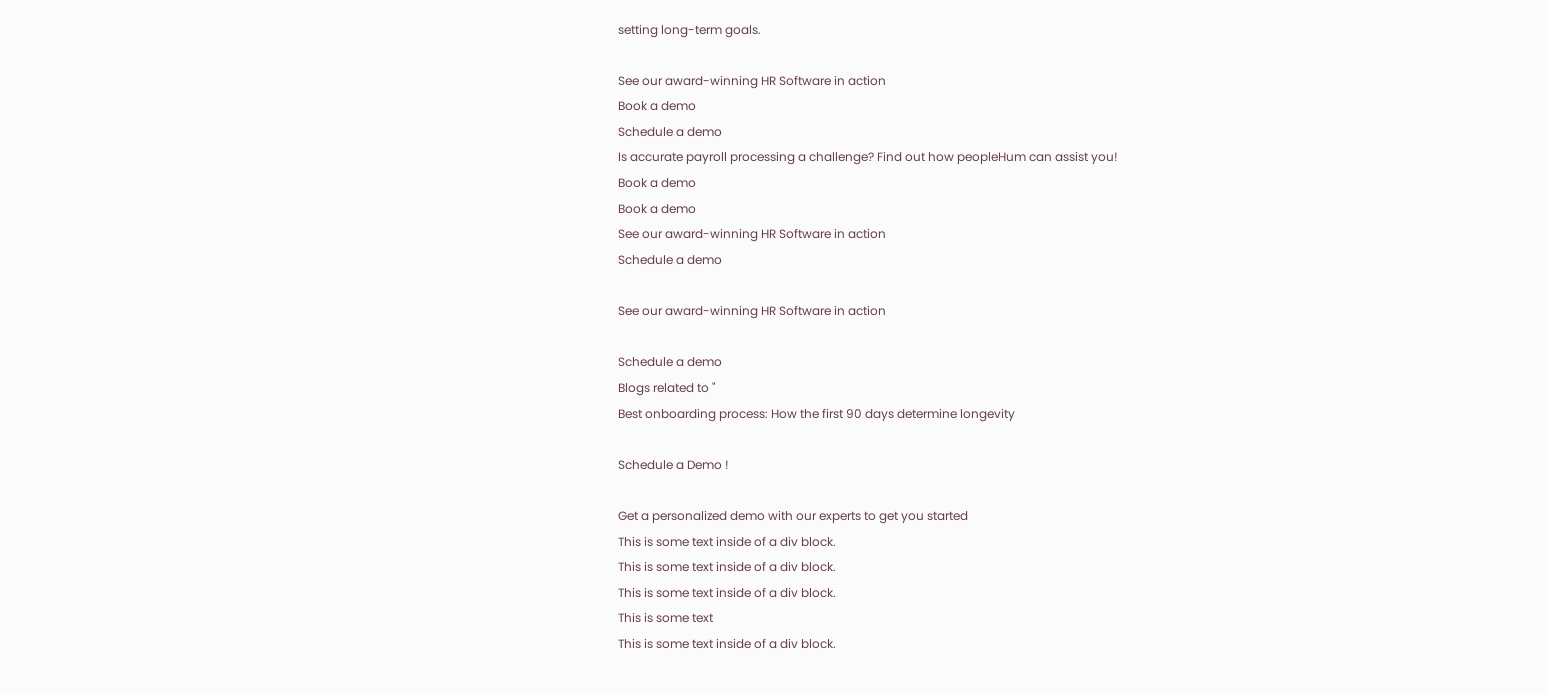setting long-term goals.

See our award-winning HR Software in action
Book a demo
Schedule a demo
Is accurate payroll processing a challenge? Find out how peopleHum can assist you!
Book a demo
Book a demo
See our award-winning HR Software in action
Schedule a demo

See our award-winning HR Software in action

Schedule a demo
Blogs related to "
Best onboarding process: How the first 90 days determine longevity

Schedule a Demo !

Get a personalized demo with our experts to get you started
This is some text inside of a div block.
This is some text inside of a div block.
This is some text inside of a div block.
This is some text
This is some text inside of a div block.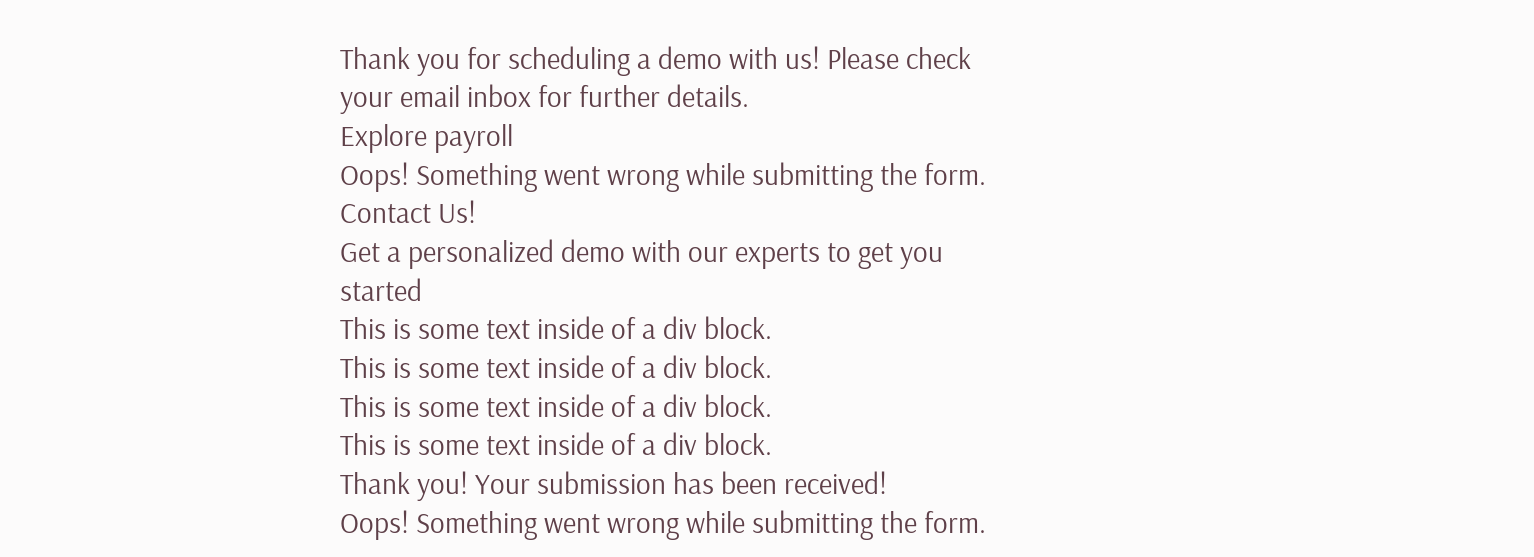Thank you for scheduling a demo with us! Please check your email inbox for further details.
Explore payroll
Oops! Something went wrong while submitting the form.
Contact Us!
Get a personalized demo with our experts to get you started
This is some text inside of a div block.
This is some text inside of a div block.
This is some text inside of a div block.
This is some text inside of a div block.
Thank you! Your submission has been received!
Oops! Something went wrong while submitting the form.